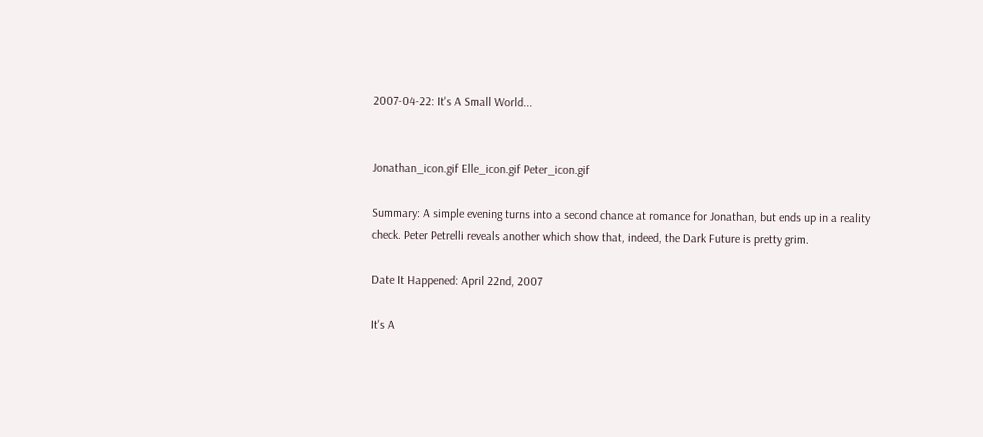2007-04-22: It's A Small World...


Jonathan_icon.gif Elle_icon.gif Peter_icon.gif

Summary: A simple evening turns into a second chance at romance for Jonathan, but ends up in a reality check. Peter Petrelli reveals another which show that, indeed, the Dark Future is pretty grim.

Date It Happened: April 22nd, 2007

It's A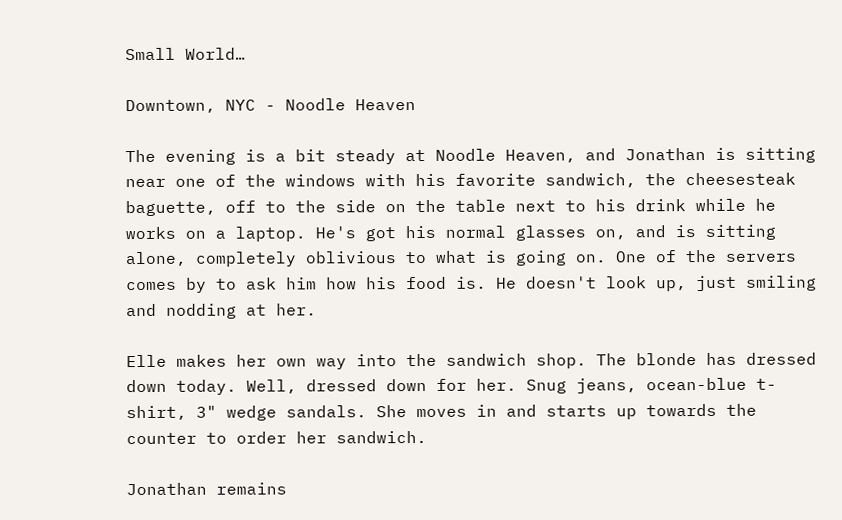Small World…

Downtown, NYC - Noodle Heaven

The evening is a bit steady at Noodle Heaven, and Jonathan is sitting near one of the windows with his favorite sandwich, the cheesesteak baguette, off to the side on the table next to his drink while he works on a laptop. He's got his normal glasses on, and is sitting alone, completely oblivious to what is going on. One of the servers comes by to ask him how his food is. He doesn't look up, just smiling and nodding at her.

Elle makes her own way into the sandwich shop. The blonde has dressed down today. Well, dressed down for her. Snug jeans, ocean-blue t-shirt, 3" wedge sandals. She moves in and starts up towards the counter to order her sandwich.

Jonathan remains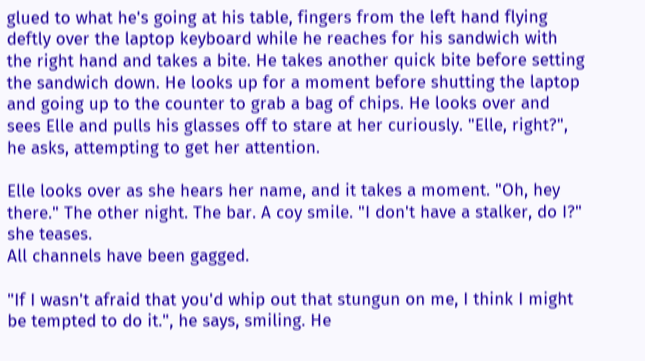glued to what he's going at his table, fingers from the left hand flying deftly over the laptop keyboard while he reaches for his sandwich with the right hand and takes a bite. He takes another quick bite before setting the sandwich down. He looks up for a moment before shutting the laptop and going up to the counter to grab a bag of chips. He looks over and sees Elle and pulls his glasses off to stare at her curiously. "Elle, right?", he asks, attempting to get her attention.

Elle looks over as she hears her name, and it takes a moment. "Oh, hey there." The other night. The bar. A coy smile. "I don't have a stalker, do I?" she teases.
All channels have been gagged.

"If I wasn't afraid that you'd whip out that stungun on me, I think I might be tempted to do it.", he says, smiling. He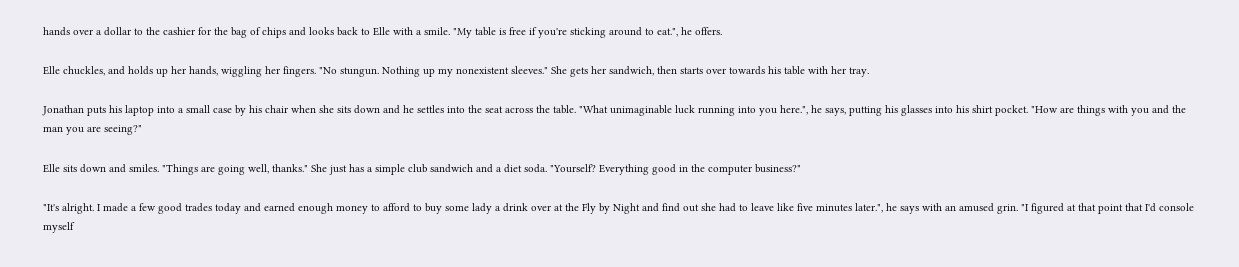hands over a dollar to the cashier for the bag of chips and looks back to Elle with a smile. "My table is free if you're sticking around to eat.", he offers.

Elle chuckles, and holds up her hands, wiggling her fingers. "No stungun. Nothing up my nonexistent sleeves." She gets her sandwich, then starts over towards his table with her tray.

Jonathan puts his laptop into a small case by his chair when she sits down and he settles into the seat across the table. "What unimaginable luck running into you here.", he says, putting his glasses into his shirt pocket. "How are things with you and the man you are seeing?"

Elle sits down and smiles. "Things are going well, thanks." She just has a simple club sandwich and a diet soda. "Yourself? Everything good in the computer business?"

"It's alright. I made a few good trades today and earned enough money to afford to buy some lady a drink over at the Fly by Night and find out she had to leave like five minutes later.", he says with an amused grin. "I figured at that point that I'd console myself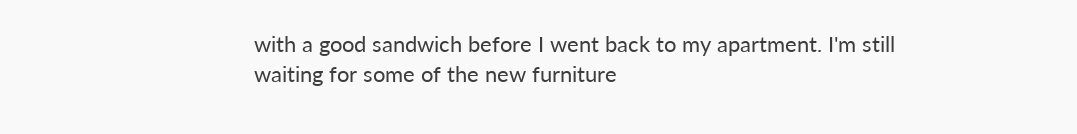with a good sandwich before I went back to my apartment. I'm still waiting for some of the new furniture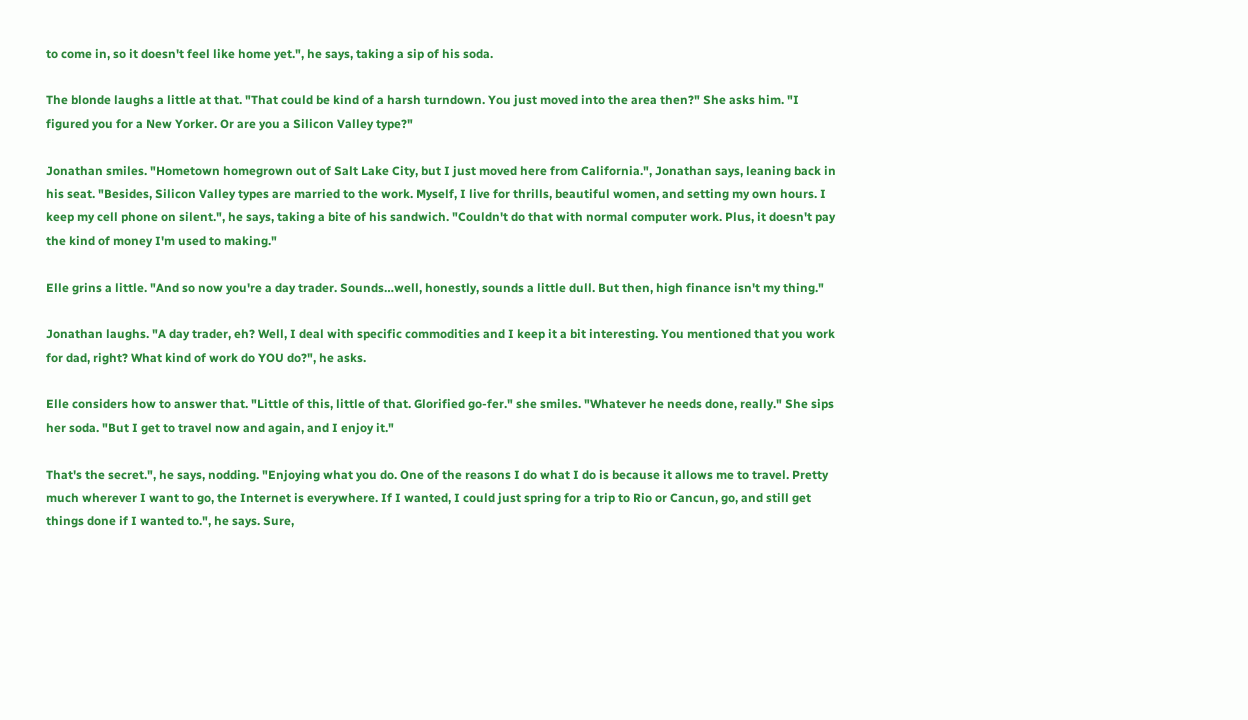to come in, so it doesn't feel like home yet.", he says, taking a sip of his soda.

The blonde laughs a little at that. "That could be kind of a harsh turndown. You just moved into the area then?" She asks him. "I figured you for a New Yorker. Or are you a Silicon Valley type?"

Jonathan smiles. "Hometown homegrown out of Salt Lake City, but I just moved here from California.", Jonathan says, leaning back in his seat. "Besides, Silicon Valley types are married to the work. Myself, I live for thrills, beautiful women, and setting my own hours. I keep my cell phone on silent.", he says, taking a bite of his sandwich. "Couldn't do that with normal computer work. Plus, it doesn't pay the kind of money I'm used to making."

Elle grins a little. "And so now you're a day trader. Sounds…well, honestly, sounds a little dull. But then, high finance isn't my thing."

Jonathan laughs. "A day trader, eh? Well, I deal with specific commodities and I keep it a bit interesting. You mentioned that you work for dad, right? What kind of work do YOU do?", he asks.

Elle considers how to answer that. "Little of this, little of that. Glorified go-fer." she smiles. "Whatever he needs done, really." She sips her soda. "But I get to travel now and again, and I enjoy it."

That's the secret.", he says, nodding. "Enjoying what you do. One of the reasons I do what I do is because it allows me to travel. Pretty much wherever I want to go, the Internet is everywhere. If I wanted, I could just spring for a trip to Rio or Cancun, go, and still get things done if I wanted to.", he says. Sure,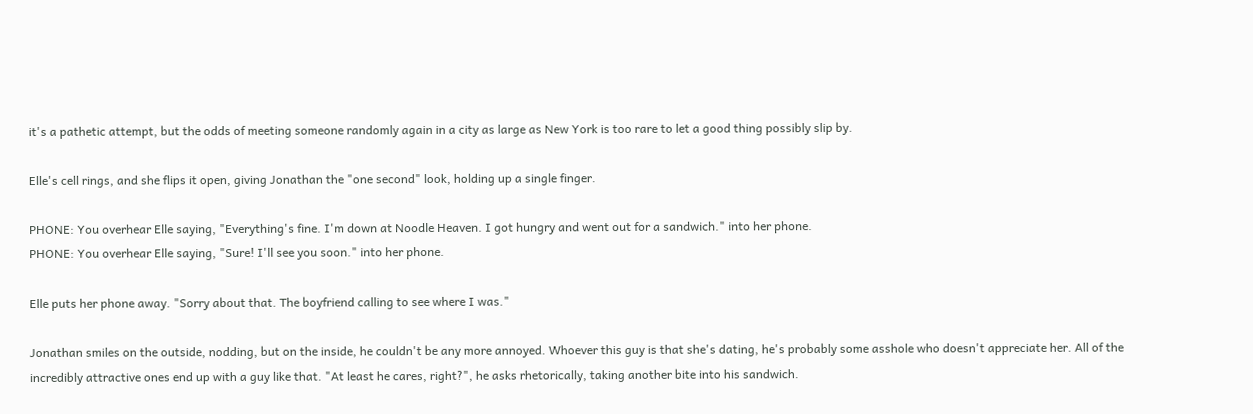it's a pathetic attempt, but the odds of meeting someone randomly again in a city as large as New York is too rare to let a good thing possibly slip by.

Elle's cell rings, and she flips it open, giving Jonathan the "one second" look, holding up a single finger.

PHONE: You overhear Elle saying, "Everything's fine. I'm down at Noodle Heaven. I got hungry and went out for a sandwich." into her phone.
PHONE: You overhear Elle saying, "Sure! I'll see you soon." into her phone.

Elle puts her phone away. "Sorry about that. The boyfriend calling to see where I was."

Jonathan smiles on the outside, nodding, but on the inside, he couldn't be any more annoyed. Whoever this guy is that she's dating, he's probably some asshole who doesn't appreciate her. All of the incredibly attractive ones end up with a guy like that. "At least he cares, right?", he asks rhetorically, taking another bite into his sandwich.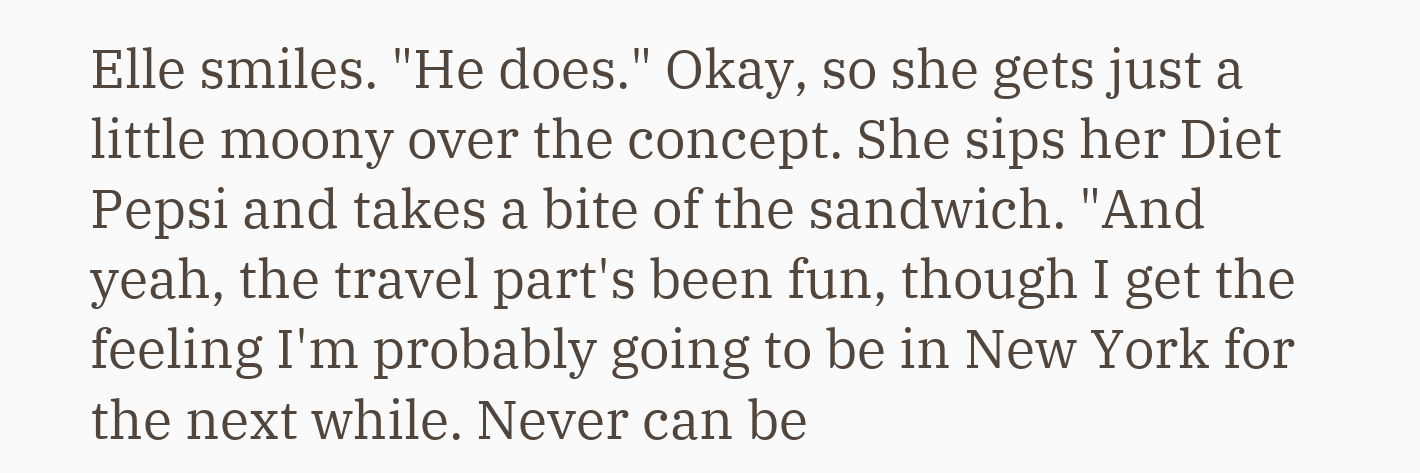Elle smiles. "He does." Okay, so she gets just a little moony over the concept. She sips her Diet Pepsi and takes a bite of the sandwich. "And yeah, the travel part's been fun, though I get the feeling I'm probably going to be in New York for the next while. Never can be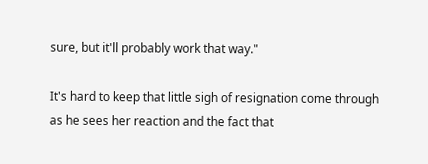sure, but it'll probably work that way."

It's hard to keep that little sigh of resignation come through as he sees her reaction and the fact that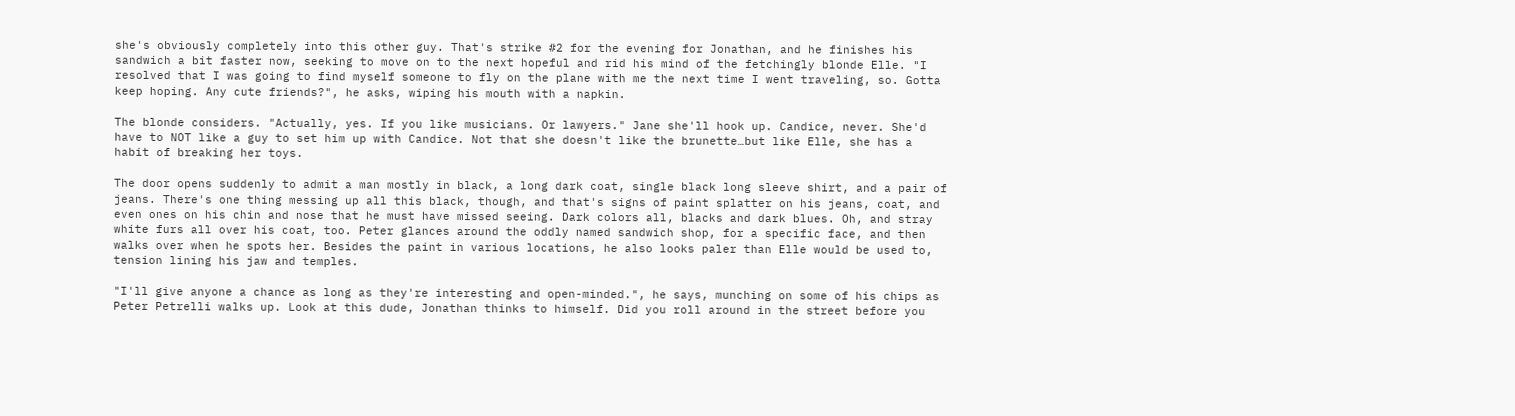she's obviously completely into this other guy. That's strike #2 for the evening for Jonathan, and he finishes his sandwich a bit faster now, seeking to move on to the next hopeful and rid his mind of the fetchingly blonde Elle. "I resolved that I was going to find myself someone to fly on the plane with me the next time I went traveling, so. Gotta keep hoping. Any cute friends?", he asks, wiping his mouth with a napkin.

The blonde considers. "Actually, yes. If you like musicians. Or lawyers." Jane she'll hook up. Candice, never. She'd have to NOT like a guy to set him up with Candice. Not that she doesn't like the brunette…but like Elle, she has a habit of breaking her toys.

The door opens suddenly to admit a man mostly in black, a long dark coat, single black long sleeve shirt, and a pair of jeans. There's one thing messing up all this black, though, and that's signs of paint splatter on his jeans, coat, and even ones on his chin and nose that he must have missed seeing. Dark colors all, blacks and dark blues. Oh, and stray white furs all over his coat, too. Peter glances around the oddly named sandwich shop, for a specific face, and then walks over when he spots her. Besides the paint in various locations, he also looks paler than Elle would be used to, tension lining his jaw and temples.

"I'll give anyone a chance as long as they're interesting and open-minded.", he says, munching on some of his chips as Peter Petrelli walks up. Look at this dude, Jonathan thinks to himself. Did you roll around in the street before you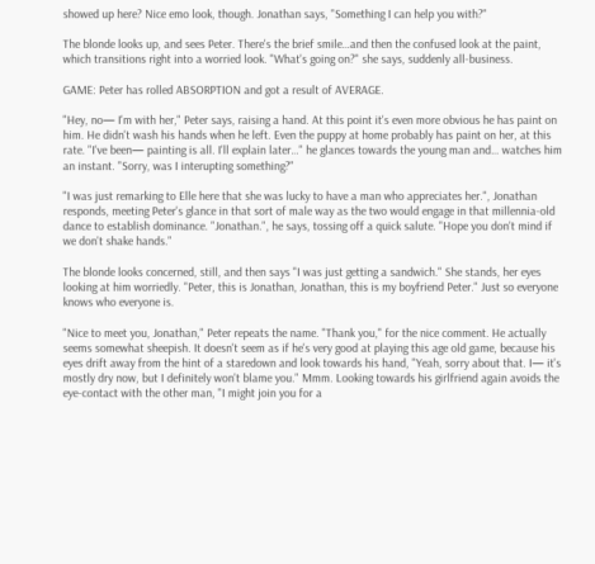showed up here? Nice emo look, though. Jonathan says, "Something I can help you with?"

The blonde looks up, and sees Peter. There's the brief smile…and then the confused look at the paint, which transitions right into a worried look. "What's going on?" she says, suddenly all-business.

GAME: Peter has rolled ABSORPTION and got a result of AVERAGE.

"Hey, no— I'm with her," Peter says, raising a hand. At this point it's even more obvious he has paint on him. He didn't wash his hands when he left. Even the puppy at home probably has paint on her, at this rate. "I've been— painting is all. I'll explain later…" he glances towards the young man and… watches him an instant. "Sorry, was I interupting something?"

"I was just remarking to Elle here that she was lucky to have a man who appreciates her.", Jonathan responds, meeting Peter's glance in that sort of male way as the two would engage in that millennia-old dance to establish dominance. "Jonathan.", he says, tossing off a quick salute. "Hope you don't mind if we don't shake hands."

The blonde looks concerned, still, and then says "I was just getting a sandwich." She stands, her eyes looking at him worriedly. "Peter, this is Jonathan, Jonathan, this is my boyfriend Peter." Just so everyone knows who everyone is.

"Nice to meet you, Jonathan," Peter repeats the name. "Thank you," for the nice comment. He actually seems somewhat sheepish. It doesn't seem as if he's very good at playing this age old game, because his eyes drift away from the hint of a staredown and look towards his hand, "Yeah, sorry about that. I— it's mostly dry now, but I definitely won't blame you." Mmm. Looking towards his girlfriend again avoids the eye-contact with the other man, "I might join you for a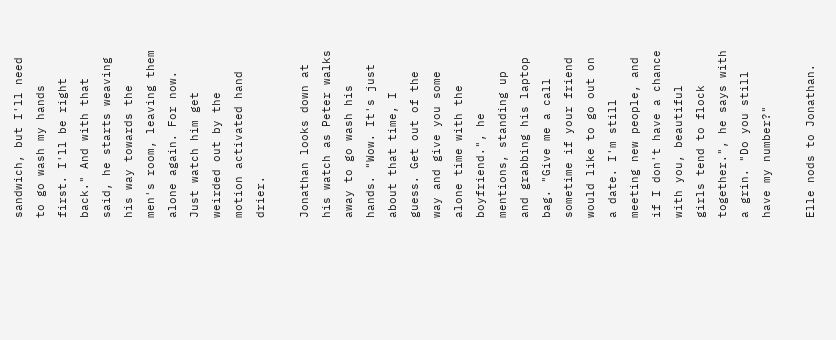sandwich, but I'll need to go wash my hands first. I'll be right back." And with that said, he starts weaving his way towards the men's room, leaving them alone again. For now. Just watch him get weirded out by the motion activated hand drier.

Jonathan looks down at his watch as Peter walks away to go wash his hands. "Wow. It's just about that time, I guess. Get out of the way and give you some alone time with the boyfriend.", he mentions, standing up and grabbing his laptop bag. "Give me a call sometime if your friend would like to go out on a date. I'm still meeting new people, and if I don't have a chance with you, beautiful girls tend to flock together.", he says with a grin. "Do you still have my number?"

Elle nods to Jonathan.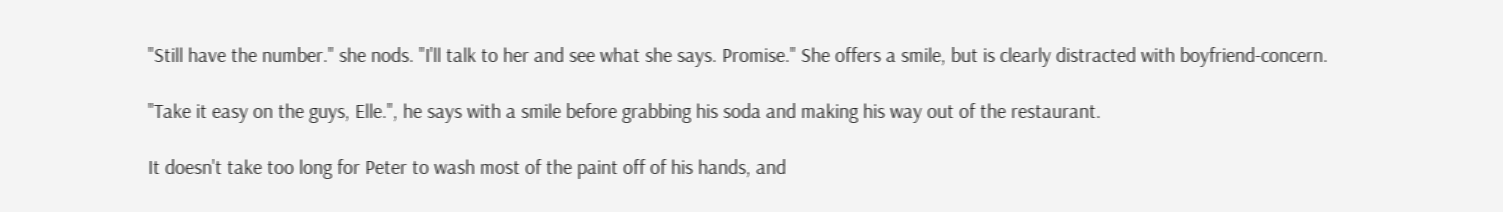"Still have the number." she nods. "I'll talk to her and see what she says. Promise." She offers a smile, but is clearly distracted with boyfriend-concern.

"Take it easy on the guys, Elle.", he says with a smile before grabbing his soda and making his way out of the restaurant.

It doesn't take too long for Peter to wash most of the paint off of his hands, and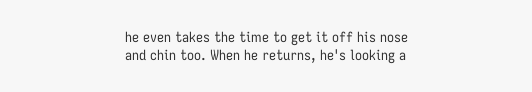he even takes the time to get it off his nose and chin too. When he returns, he's looking a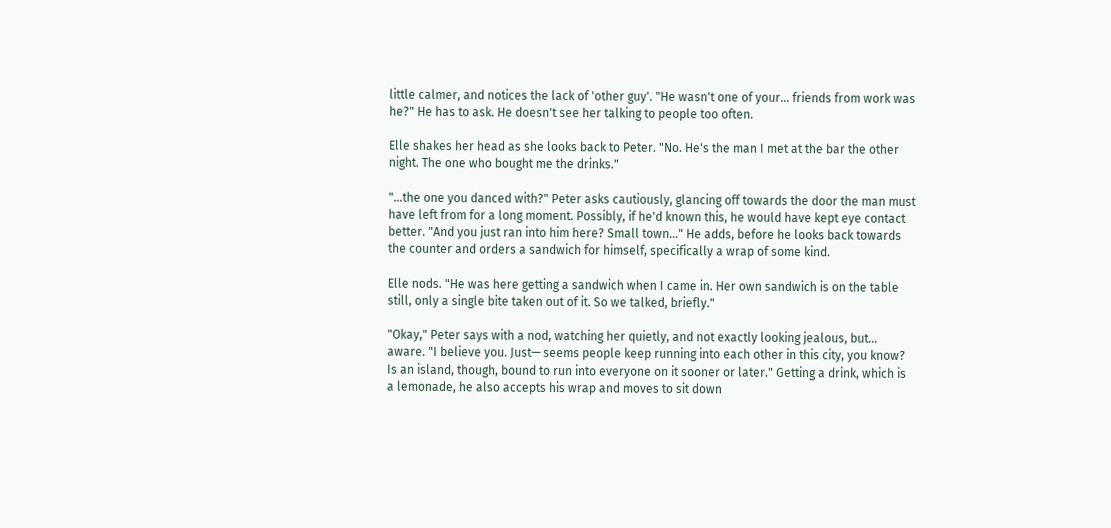little calmer, and notices the lack of 'other guy'. "He wasn't one of your… friends from work was he?" He has to ask. He doesn't see her talking to people too often.

Elle shakes her head as she looks back to Peter. "No. He's the man I met at the bar the other night. The one who bought me the drinks."

"…the one you danced with?" Peter asks cautiously, glancing off towards the door the man must have left from for a long moment. Possibly, if he'd known this, he would have kept eye contact better. "And you just ran into him here? Small town…" He adds, before he looks back towards the counter and orders a sandwich for himself, specifically a wrap of some kind.

Elle nods. "He was here getting a sandwich when I came in. Her own sandwich is on the table still, only a single bite taken out of it. So we talked, briefly."

"Okay," Peter says with a nod, watching her quietly, and not exactly looking jealous, but… aware. "I believe you. Just— seems people keep running into each other in this city, you know? Is an island, though, bound to run into everyone on it sooner or later." Getting a drink, which is a lemonade, he also accepts his wrap and moves to sit down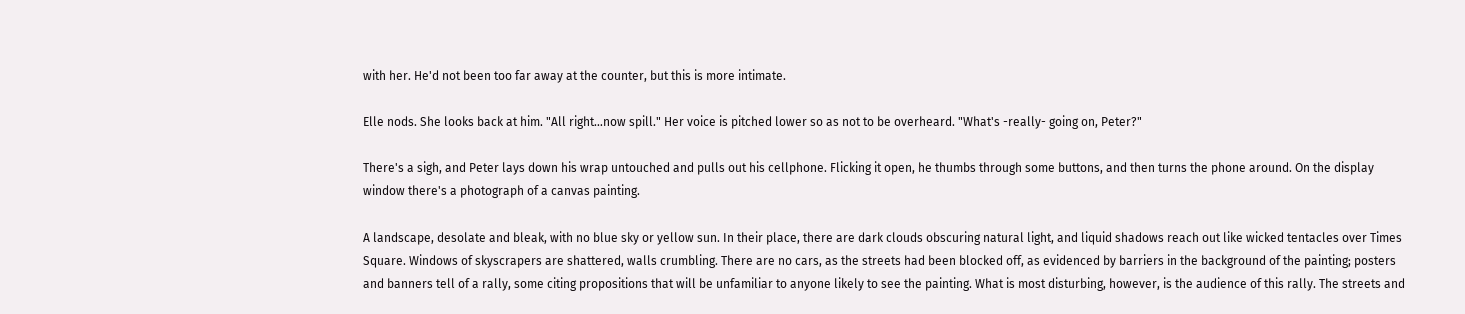with her. He'd not been too far away at the counter, but this is more intimate.

Elle nods. She looks back at him. "All right…now spill." Her voice is pitched lower so as not to be overheard. "What's -really- going on, Peter?"

There's a sigh, and Peter lays down his wrap untouched and pulls out his cellphone. Flicking it open, he thumbs through some buttons, and then turns the phone around. On the display window there's a photograph of a canvas painting.

A landscape, desolate and bleak, with no blue sky or yellow sun. In their place, there are dark clouds obscuring natural light, and liquid shadows reach out like wicked tentacles over Times Square. Windows of skyscrapers are shattered, walls crumbling. There are no cars, as the streets had been blocked off, as evidenced by barriers in the background of the painting; posters and banners tell of a rally, some citing propositions that will be unfamiliar to anyone likely to see the painting. What is most disturbing, however, is the audience of this rally. The streets and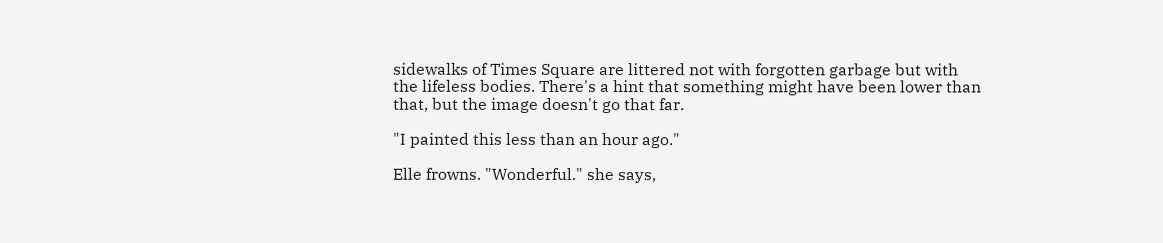sidewalks of Times Square are littered not with forgotten garbage but with the lifeless bodies. There's a hint that something might have been lower than that, but the image doesn't go that far.

"I painted this less than an hour ago."

Elle frowns. "Wonderful." she says,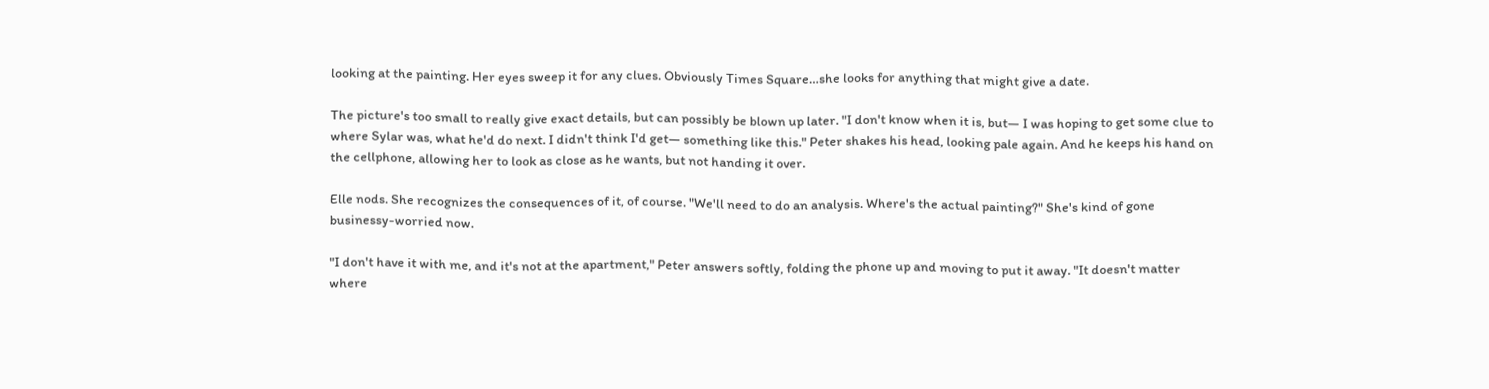looking at the painting. Her eyes sweep it for any clues. Obviously Times Square…she looks for anything that might give a date.

The picture's too small to really give exact details, but can possibly be blown up later. "I don't know when it is, but— I was hoping to get some clue to where Sylar was, what he'd do next. I didn't think I'd get— something like this." Peter shakes his head, looking pale again. And he keeps his hand on the cellphone, allowing her to look as close as he wants, but not handing it over.

Elle nods. She recognizes the consequences of it, of course. "We'll need to do an analysis. Where's the actual painting?" She's kind of gone businessy-worried now.

"I don't have it with me, and it's not at the apartment," Peter answers softly, folding the phone up and moving to put it away. "It doesn't matter where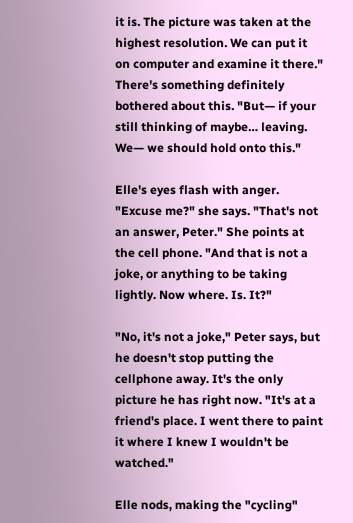it is. The picture was taken at the highest resolution. We can put it on computer and examine it there." There's something definitely bothered about this. "But— if your still thinking of maybe… leaving. We— we should hold onto this."

Elle's eyes flash with anger. "Excuse me?" she says. "That's not an answer, Peter." She points at the cell phone. "And that is not a joke, or anything to be taking lightly. Now where. Is. It?"

"No, it's not a joke," Peter says, but he doesn't stop putting the cellphone away. It's the only picture he has right now. "It's at a friend's place. I went there to paint it where I knew I wouldn't be watched."

Elle nods, making the "cycling"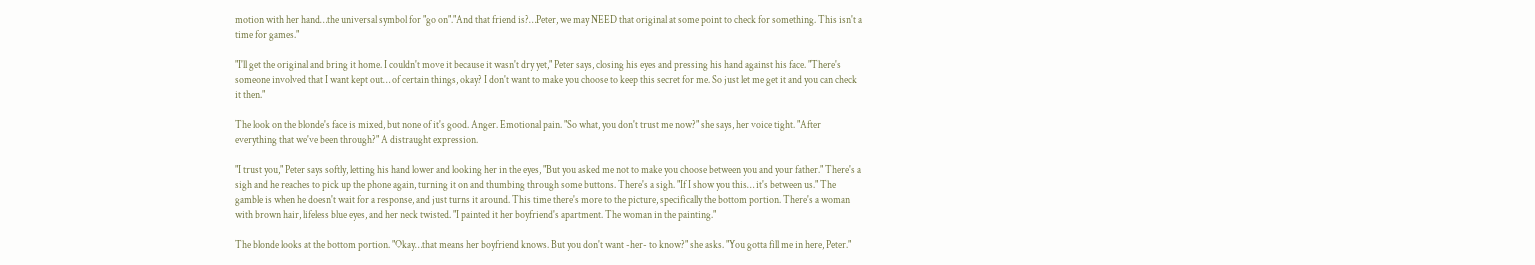motion with her hand…the universal symbol for "go on"."And that friend is?…Peter, we may NEED that original at some point to check for something. This isn't a time for games."

"I'll get the original and bring it home. I couldn't move it because it wasn't dry yet," Peter says, closing his eyes and pressing his hand against his face. "There's someone involved that I want kept out… of certain things, okay? I don't want to make you choose to keep this secret for me. So just let me get it and you can check it then."

The look on the blonde's face is mixed, but none of it's good. Anger. Emotional pain. "So what, you don't trust me now?" she says, her voice tight. "After everything that we've been through?" A distraught expression.

"I trust you," Peter says softly, letting his hand lower and looking her in the eyes, "But you asked me not to make you choose between you and your father." There's a sigh and he reaches to pick up the phone again, turning it on and thumbing through some buttons. There's a sigh. "If I show you this… it's between us." The gamble is when he doesn't wait for a response, and just turns it around. This time there's more to the picture, specifically the bottom portion. There's a woman with brown hair, lifeless blue eyes, and her neck twisted. "I painted it her boyfriend's apartment. The woman in the painting."

The blonde looks at the bottom portion. "Okay…that means her boyfriend knows. But you don't want -her- to know?" she asks. "You gotta fill me in here, Peter."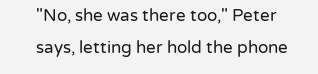"No, she was there too," Peter says, letting her hold the phone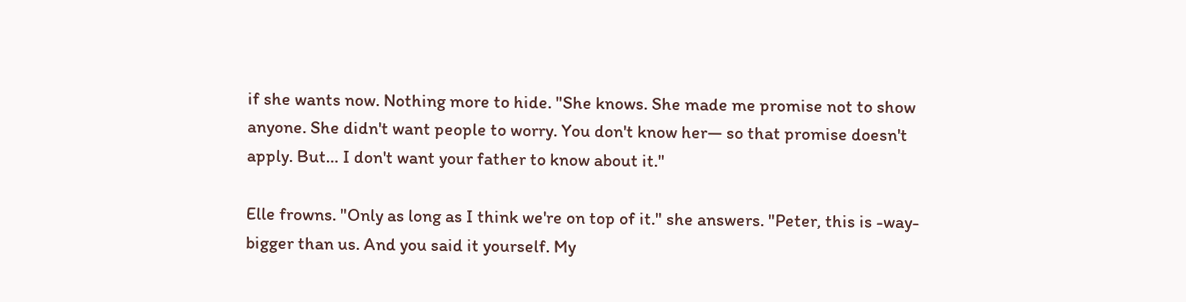if she wants now. Nothing more to hide. "She knows. She made me promise not to show anyone. She didn't want people to worry. You don't know her— so that promise doesn't apply. But… I don't want your father to know about it."

Elle frowns. "Only as long as I think we're on top of it." she answers. "Peter, this is -way- bigger than us. And you said it yourself. My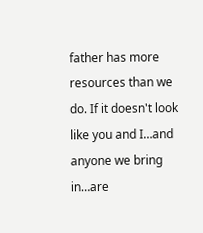father has more resources than we do. If it doesn't look like you and I…and anyone we bring in…are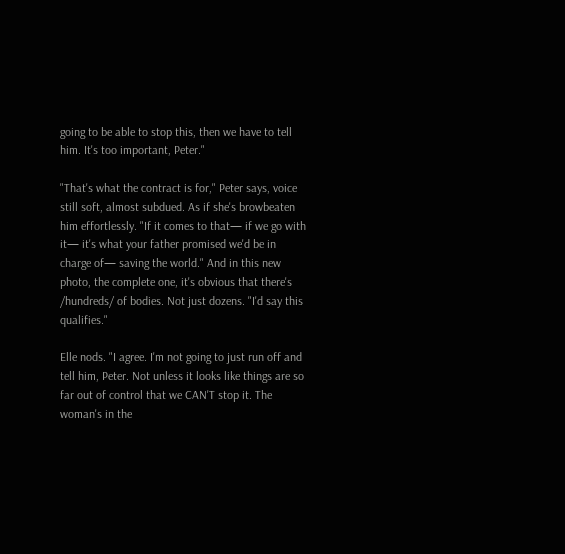going to be able to stop this, then we have to tell him. It's too important, Peter."

"That's what the contract is for," Peter says, voice still soft, almost subdued. As if she's browbeaten him effortlessly. "If it comes to that— if we go with it— it's what your father promised we'd be in charge of— saving the world." And in this new photo, the complete one, it's obvious that there's /hundreds/ of bodies. Not just dozens. "I'd say this qualifies."

Elle nods. "I agree. I'm not going to just run off and tell him, Peter. Not unless it looks like things are so far out of control that we CAN'T stop it. The woman's in the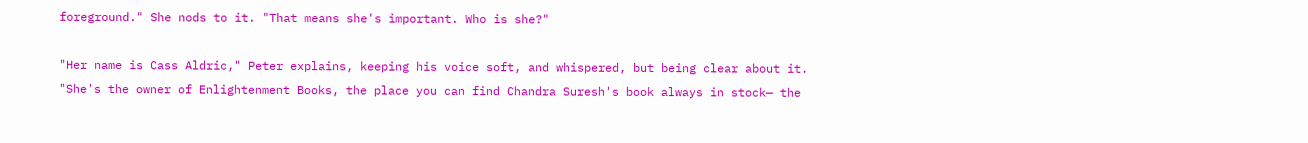foreground." She nods to it. "That means she's important. Who is she?"

"Her name is Cass Aldric," Peter explains, keeping his voice soft, and whispered, but being clear about it. "She's the owner of Enlightenment Books, the place you can find Chandra Suresh's book always in stock— the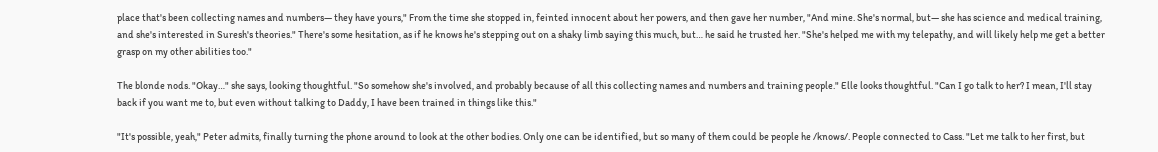place that's been collecting names and numbers— they have yours," From the time she stopped in, feinted innocent about her powers, and then gave her number, "And mine. She's normal, but— she has science and medical training, and she's interested in Suresh's theories." There's some hesitation, as if he knows he's stepping out on a shaky limb saying this much, but… he said he trusted her. "She's helped me with my telepathy, and will likely help me get a better grasp on my other abilities too."

The blonde nods. "Okay…" she says, looking thoughtful. "So somehow she's involved, and probably because of all this collecting names and numbers and training people." Elle looks thoughtful. "Can I go talk to her? I mean, I'll stay back if you want me to, but even without talking to Daddy, I have been trained in things like this."

"It's possible, yeah," Peter admits, finally turning the phone around to look at the other bodies. Only one can be identified, but so many of them could be people he /knows/. People connected to Cass. "Let me talk to her first, but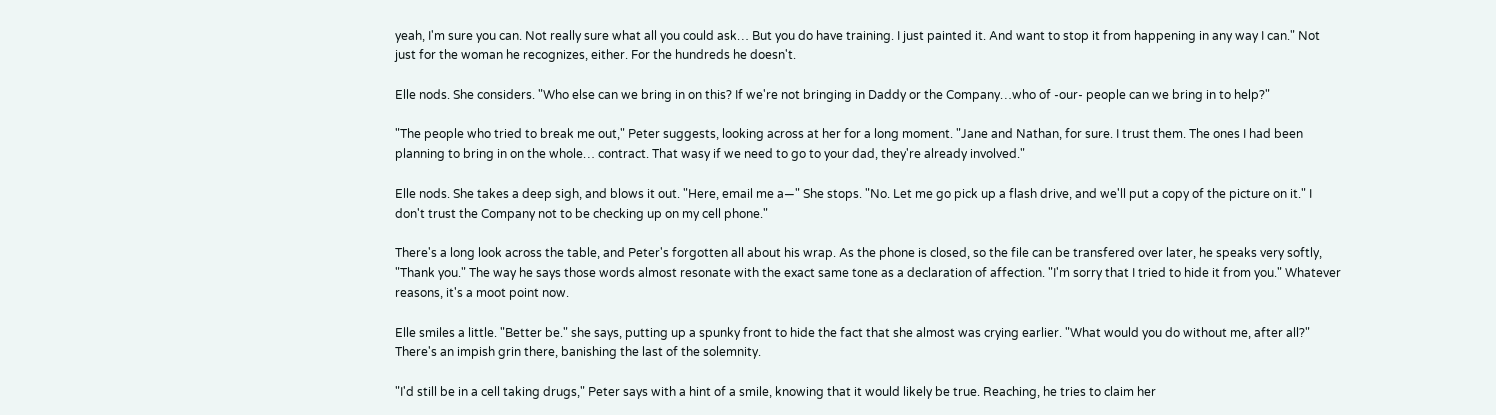yeah, I'm sure you can. Not really sure what all you could ask… But you do have training. I just painted it. And want to stop it from happening in any way I can." Not just for the woman he recognizes, either. For the hundreds he doesn't.

Elle nods. She considers. "Who else can we bring in on this? If we're not bringing in Daddy or the Company…who of -our- people can we bring in to help?"

"The people who tried to break me out," Peter suggests, looking across at her for a long moment. "Jane and Nathan, for sure. I trust them. The ones I had been planning to bring in on the whole… contract. That wasy if we need to go to your dad, they're already involved."

Elle nods. She takes a deep sigh, and blows it out. "Here, email me a—" She stops. "No. Let me go pick up a flash drive, and we'll put a copy of the picture on it." I don't trust the Company not to be checking up on my cell phone."

There's a long look across the table, and Peter's forgotten all about his wrap. As the phone is closed, so the file can be transfered over later, he speaks very softly, "Thank you." The way he says those words almost resonate with the exact same tone as a declaration of affection. "I'm sorry that I tried to hide it from you." Whatever reasons, it's a moot point now.

Elle smiles a little. "Better be." she says, putting up a spunky front to hide the fact that she almost was crying earlier. "What would you do without me, after all?" There's an impish grin there, banishing the last of the solemnity.

"I'd still be in a cell taking drugs," Peter says with a hint of a smile, knowing that it would likely be true. Reaching, he tries to claim her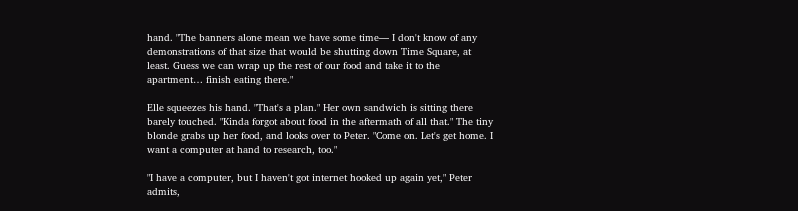hand. "The banners alone mean we have some time— I don't know of any demonstrations of that size that would be shutting down Time Square, at least. Guess we can wrap up the rest of our food and take it to the apartment… finish eating there."

Elle squeezes his hand. "That's a plan." Her own sandwich is sitting there barely touched. "Kinda forgot about food in the aftermath of all that." The tiny blonde grabs up her food, and looks over to Peter. "Come on. Let's get home. I want a computer at hand to research, too."

"I have a computer, but I haven't got internet hooked up again yet," Peter admits,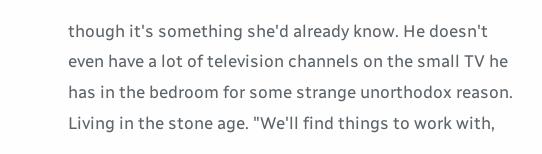though it's something she'd already know. He doesn't even have a lot of television channels on the small TV he has in the bedroom for some strange unorthodox reason. Living in the stone age. "We'll find things to work with,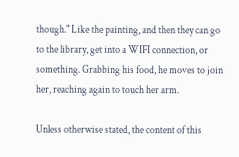though." Like the painting, and then they can go to the library, get into a WIFI connection, or something. Grabbing his food, he moves to join her, reaching again to touch her arm.

Unless otherwise stated, the content of this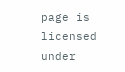page is licensed under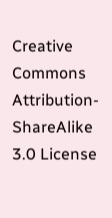Creative Commons Attribution-ShareAlike 3.0 License